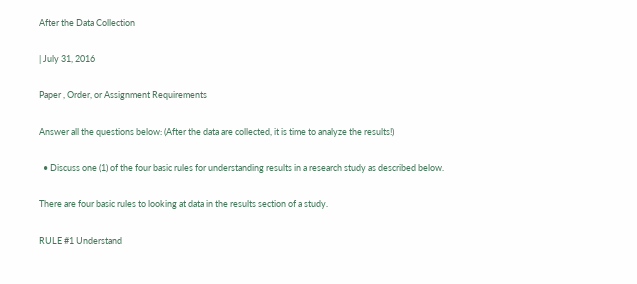After the Data Collection

| July 31, 2016

Paper , Order, or Assignment Requirements

Answer all the questions below: (After the data are collected, it is time to analyze the results!)

  • Discuss one (1) of the four basic rules for understanding results in a research study as described below.

There are four basic rules to looking at data in the results section of a study.

RULE #1 Understand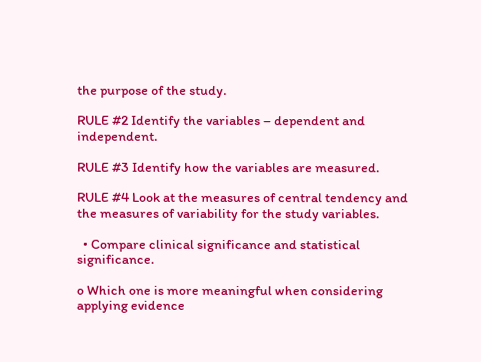the purpose of the study.

RULE #2 Identify the variables – dependent and independent.

RULE #3 Identify how the variables are measured.

RULE #4 Look at the measures of central tendency and the measures of variability for the study variables.

  • Compare clinical significance and statistical significance.

o Which one is more meaningful when considering applying evidence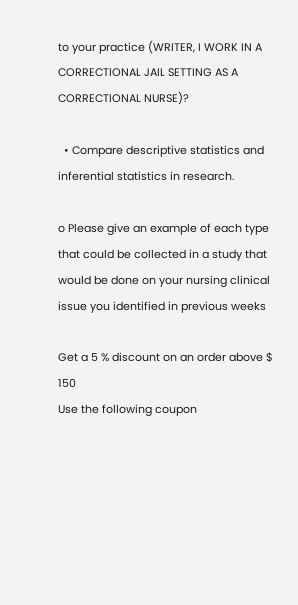to your practice (WRITER, I WORK IN A CORRECTIONAL JAIL SETTING AS A CORRECTIONAL NURSE)?

  • Compare descriptive statistics and inferential statistics in research.

o Please give an example of each type that could be collected in a study that would be done on your nursing clinical issue you identified in previous weeks

Get a 5 % discount on an order above $ 150
Use the following coupon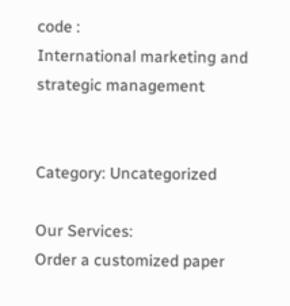code :
International marketing and strategic management


Category: Uncategorized

Our Services:
Order a customized paper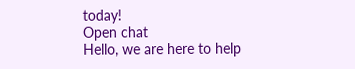today!
Open chat
Hello, we are here to help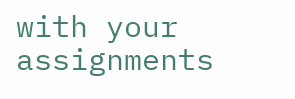with your assignments